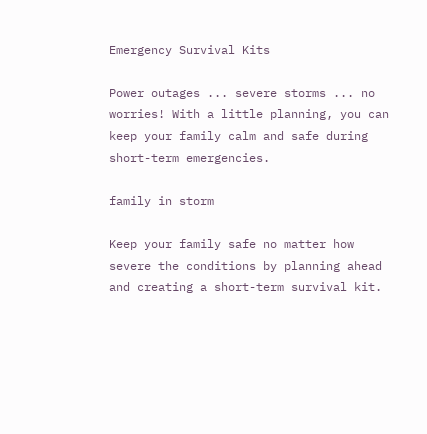Emergency Survival Kits

Power outages ... severe storms ... no worries! With a little planning, you can keep your family calm and safe during short-term emergencies.

family in storm

Keep your family safe no matter how severe the conditions by planning ahead and creating a short-term survival kit.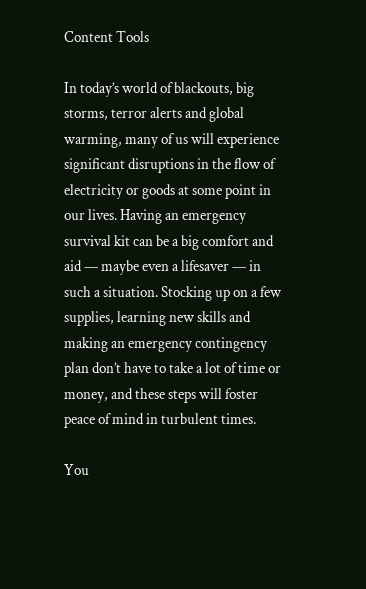Content Tools

In today’s world of blackouts, big storms, terror alerts and global warming, many of us will experience significant disruptions in the flow of electricity or goods at some point in our lives. Having an emergency survival kit can be a big comfort and aid — maybe even a lifesaver — in such a situation. Stocking up on a few supplies, learning new skills and making an emergency contingency plan don’t have to take a lot of time or money, and these steps will foster peace of mind in turbulent times.

You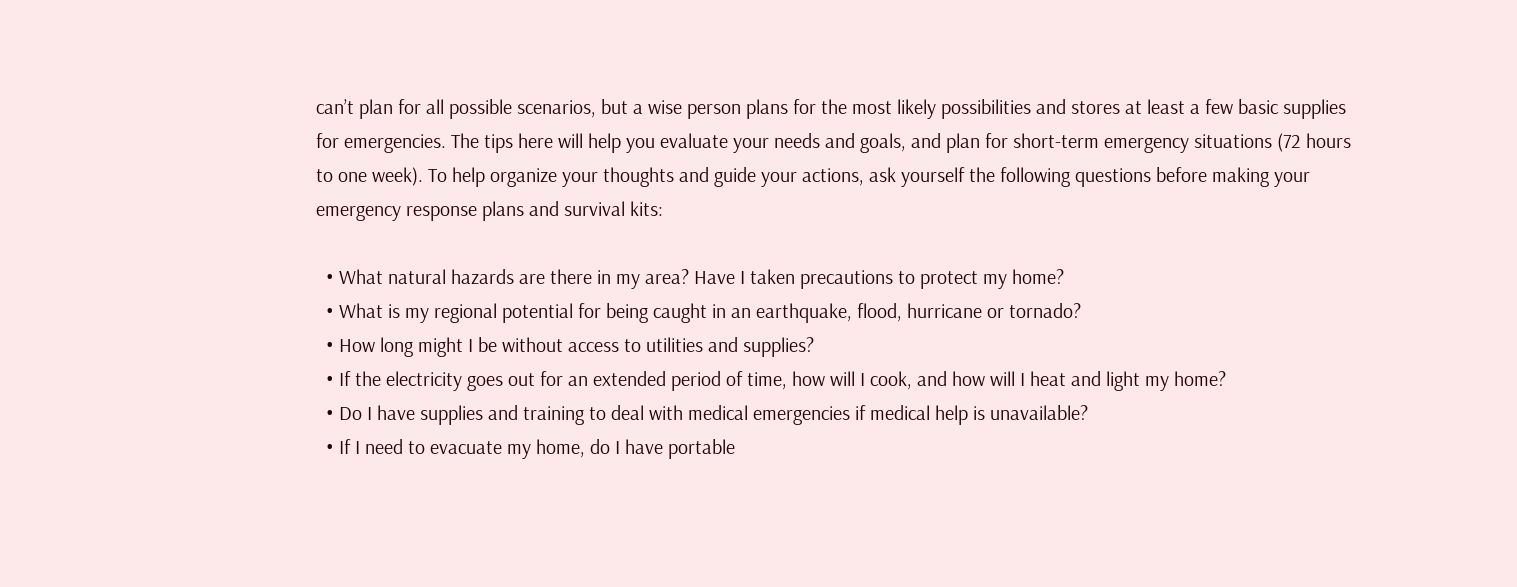can’t plan for all possible scenarios, but a wise person plans for the most likely possibilities and stores at least a few basic supplies for emergencies. The tips here will help you evaluate your needs and goals, and plan for short-term emergency situations (72 hours to one week). To help organize your thoughts and guide your actions, ask yourself the following questions before making your emergency response plans and survival kits:

  • What natural hazards are there in my area? Have I taken precautions to protect my home?
  • What is my regional potential for being caught in an earthquake, flood, hurricane or tornado?
  • How long might I be without access to utilities and supplies?
  • If the electricity goes out for an extended period of time, how will I cook, and how will I heat and light my home?
  • Do I have supplies and training to deal with medical emergencies if medical help is unavailable?
  • If I need to evacuate my home, do I have portable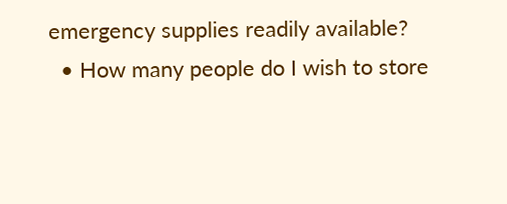emergency supplies readily available?
  • How many people do I wish to store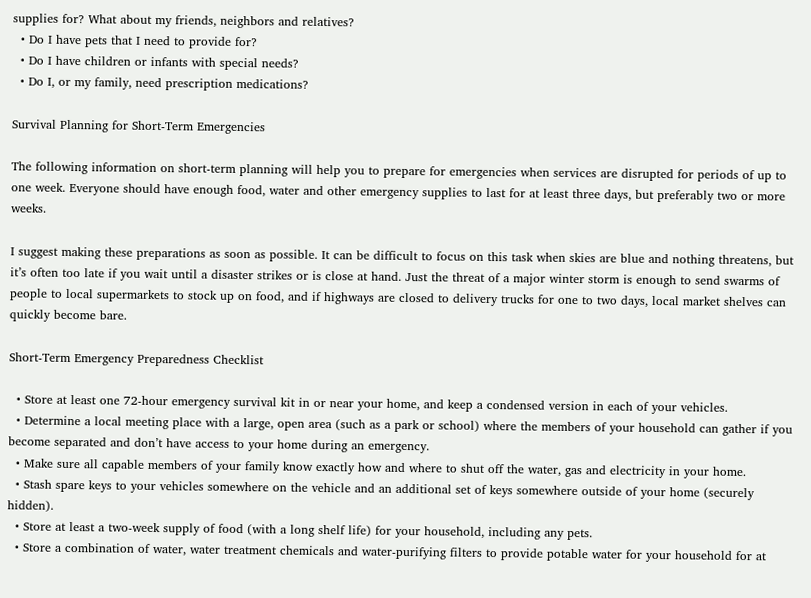supplies for? What about my friends, neighbors and relatives?
  • Do I have pets that I need to provide for?
  • Do I have children or infants with special needs?
  • Do I, or my family, need prescription medications?

Survival Planning for Short-Term Emergencies

The following information on short-term planning will help you to prepare for emergencies when services are disrupted for periods of up to one week. Everyone should have enough food, water and other emergency supplies to last for at least three days, but preferably two or more weeks.

I suggest making these preparations as soon as possible. It can be difficult to focus on this task when skies are blue and nothing threatens, but it’s often too late if you wait until a disaster strikes or is close at hand. Just the threat of a major winter storm is enough to send swarms of people to local supermarkets to stock up on food, and if highways are closed to delivery trucks for one to two days, local market shelves can quickly become bare.

Short-Term Emergency Preparedness Checklist

  • Store at least one 72-hour emergency survival kit in or near your home, and keep a condensed version in each of your vehicles.
  • Determine a local meeting place with a large, open area (such as a park or school) where the members of your household can gather if you become separated and don’t have access to your home during an emergency.
  • Make sure all capable members of your family know exactly how and where to shut off the water, gas and electricity in your home.
  • Stash spare keys to your vehicles somewhere on the vehicle and an additional set of keys somewhere outside of your home (securely hidden).
  • Store at least a two-week supply of food (with a long shelf life) for your household, including any pets.
  • Store a combination of water, water treatment chemicals and water-purifying filters to provide potable water for your household for at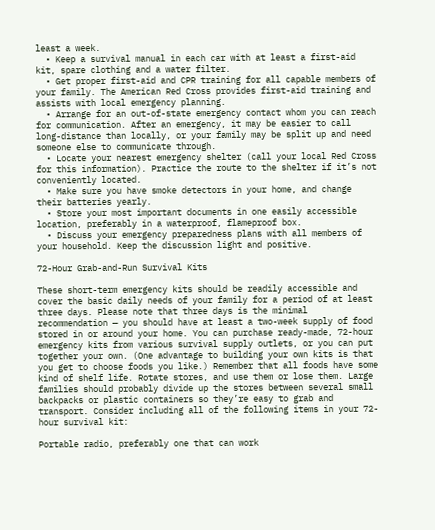least a week.
  • Keep a survival manual in each car with at least a first-aid kit, spare clothing and a water filter.
  • Get proper first-aid and CPR training for all capable members of your family. The American Red Cross provides first-aid training and assists with local emergency planning.
  • Arrange for an out-of-state emergency contact whom you can reach for communication. After an emergency, it may be easier to call long-distance than locally, or your family may be split up and need someone else to communicate through.
  • Locate your nearest emergency shelter (call your local Red Cross for this information). Practice the route to the shelter if it’s not conveniently located.
  • Make sure you have smoke detectors in your home, and change their batteries yearly.
  • Store your most important documents in one easily accessible location, preferably in a waterproof, flameproof box.
  • Discuss your emergency preparedness plans with all members of your household. Keep the discussion light and positive.

72-Hour Grab-and-Run Survival Kits

These short-term emergency kits should be readily accessible and cover the basic daily needs of your family for a period of at least three days. Please note that three days is the minimal recommendation — you should have at least a two-week supply of food stored in or around your home. You can purchase ready-made, 72-hour emergency kits from various survival supply outlets, or you can put together your own. (One advantage to building your own kits is that you get to choose foods you like.) Remember that all foods have some kind of shelf life. Rotate stores, and use them or lose them. Large families should probably divide up the stores between several small backpacks or plastic containers so they’re easy to grab and transport. Consider including all of the following items in your 72-hour survival kit:

Portable radio, preferably one that can work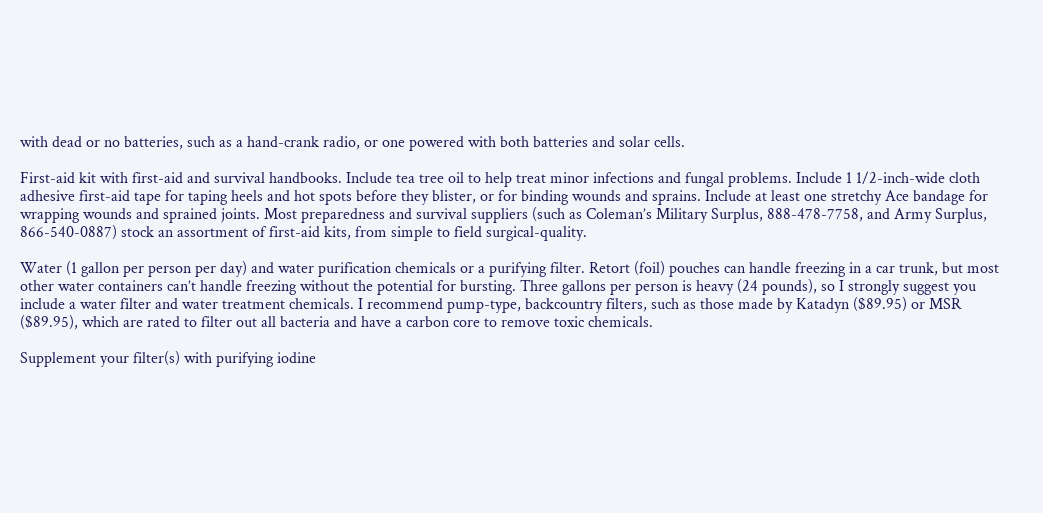with dead or no batteries, such as a hand-crank radio, or one powered with both batteries and solar cells.

First-aid kit with first-aid and survival handbooks. Include tea tree oil to help treat minor infections and fungal problems. Include 1 1/2-inch-wide cloth adhesive first-aid tape for taping heels and hot spots before they blister, or for binding wounds and sprains. Include at least one stretchy Ace bandage for wrapping wounds and sprained joints. Most preparedness and survival suppliers (such as Coleman’s Military Surplus, 888-478-7758, and Army Surplus, 866-540-0887) stock an assortment of first-aid kits, from simple to field surgical-quality.

Water (1 gallon per person per day) and water purification chemicals or a purifying filter. Retort (foil) pouches can handle freezing in a car trunk, but most other water containers can’t handle freezing without the potential for bursting. Three gallons per person is heavy (24 pounds), so I strongly suggest you include a water filter and water treatment chemicals. I recommend pump-type, backcountry filters, such as those made by Katadyn ($89.95) or MSR ($89.95), which are rated to filter out all bacteria and have a carbon core to remove toxic chemicals.

Supplement your filter(s) with purifying iodine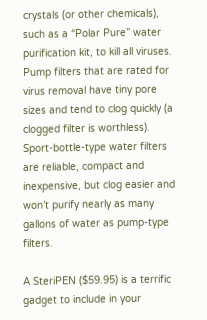crystals (or other chemicals), such as a “Polar Pure” water purification kit, to kill all viruses. Pump filters that are rated for virus removal have tiny pore sizes and tend to clog quickly (a clogged filter is worthless). Sport-bottle-type water filters are reliable, compact and inexpensive, but clog easier and won’t purify nearly as many gallons of water as pump-type filters.

A SteriPEN ($59.95) is a terrific gadget to include in your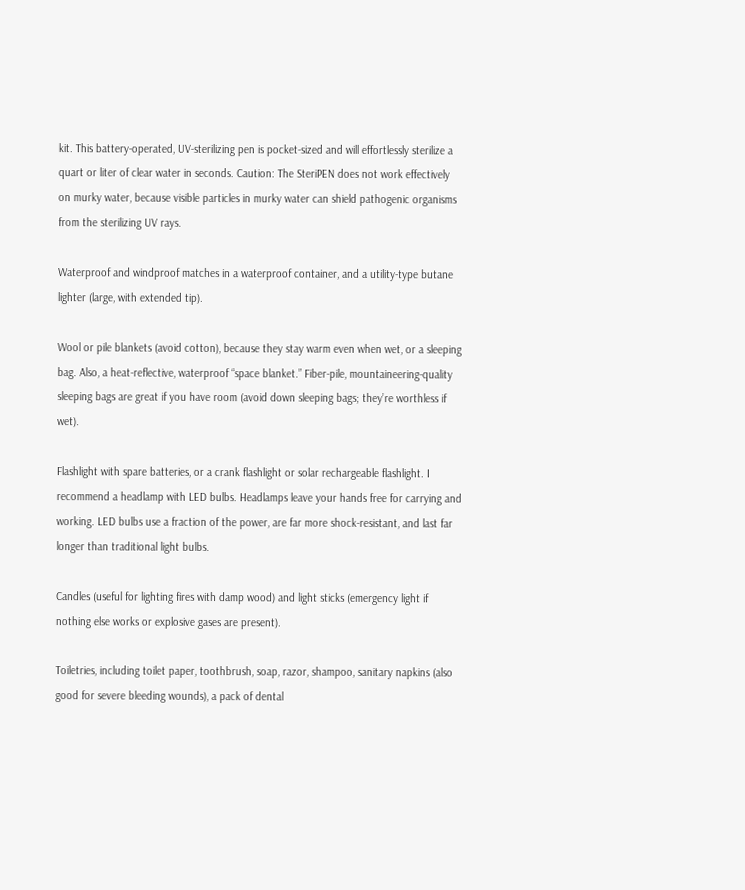kit. This battery-operated, UV-sterilizing pen is pocket-sized and will effortlessly sterilize a quart or liter of clear water in seconds. Caution: The SteriPEN does not work effectively on murky water, because visible particles in murky water can shield pathogenic organisms from the sterilizing UV rays.

Waterproof and windproof matches in a waterproof container, and a utility-type butane lighter (large, with extended tip).

Wool or pile blankets (avoid cotton), because they stay warm even when wet, or a sleeping bag. Also, a heat-reflective, waterproof “space blanket.” Fiber-pile, mountaineering-quality sleeping bags are great if you have room (avoid down sleeping bags; they’re worthless if wet).

Flashlight with spare batteries, or a crank flashlight or solar rechargeable flashlight. I recommend a headlamp with LED bulbs. Headlamps leave your hands free for carrying and working. LED bulbs use a fraction of the power, are far more shock-resistant, and last far longer than traditional light bulbs.

Candles (useful for lighting fires with damp wood) and light sticks (emergency light if nothing else works or explosive gases are present).

Toiletries, including toilet paper, toothbrush, soap, razor, shampoo, sanitary napkins (also good for severe bleeding wounds), a pack of dental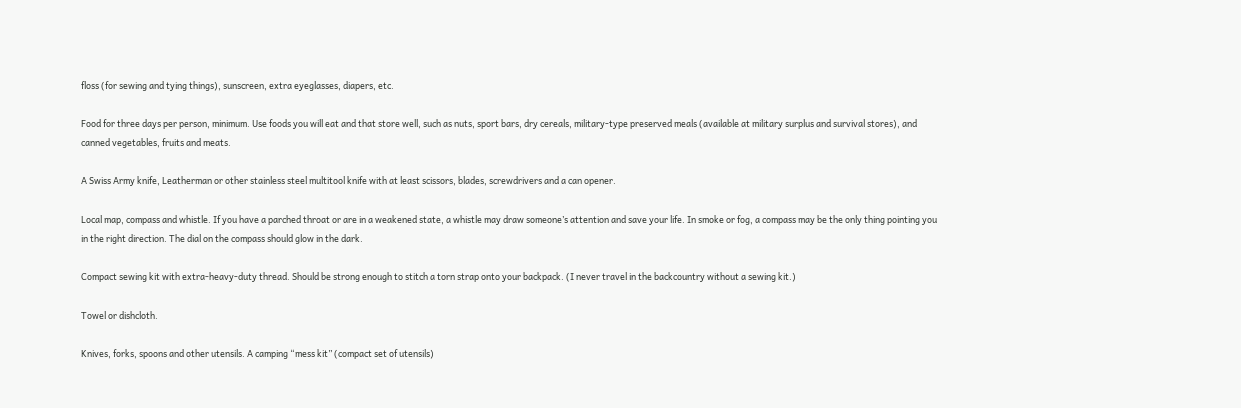floss (for sewing and tying things), sunscreen, extra eyeglasses, diapers, etc.

Food for three days per person, minimum. Use foods you will eat and that store well, such as nuts, sport bars, dry cereals, military-type preserved meals (available at military surplus and survival stores), and canned vegetables, fruits and meats.

A Swiss Army knife, Leatherman or other stainless steel multitool knife with at least scissors, blades, screwdrivers and a can opener.

Local map, compass and whistle. If you have a parched throat or are in a weakened state, a whistle may draw someone’s attention and save your life. In smoke or fog, a compass may be the only thing pointing you in the right direction. The dial on the compass should glow in the dark.

Compact sewing kit with extra-heavy-duty thread. Should be strong enough to stitch a torn strap onto your backpack. (I never travel in the backcountry without a sewing kit.)

Towel or dishcloth.

Knives, forks, spoons and other utensils. A camping “mess kit” (compact set of utensils)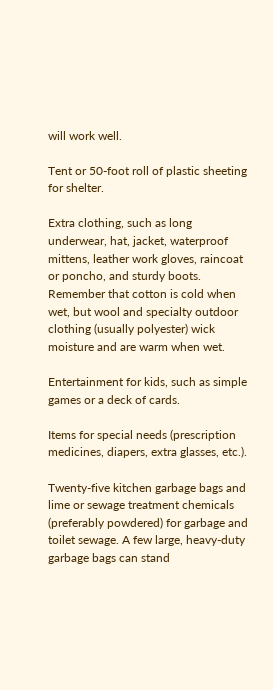will work well.

Tent or 50-foot roll of plastic sheeting for shelter.

Extra clothing, such as long underwear, hat, jacket, waterproof mittens, leather work gloves, raincoat or poncho, and sturdy boots. Remember that cotton is cold when wet, but wool and specialty outdoor clothing (usually polyester) wick moisture and are warm when wet.

Entertainment for kids, such as simple games or a deck of cards.

Items for special needs (prescription medicines, diapers, extra glasses, etc.).

Twenty-five kitchen garbage bags and lime or sewage treatment chemicals (preferably powdered) for garbage and toilet sewage. A few large, heavy-duty garbage bags can stand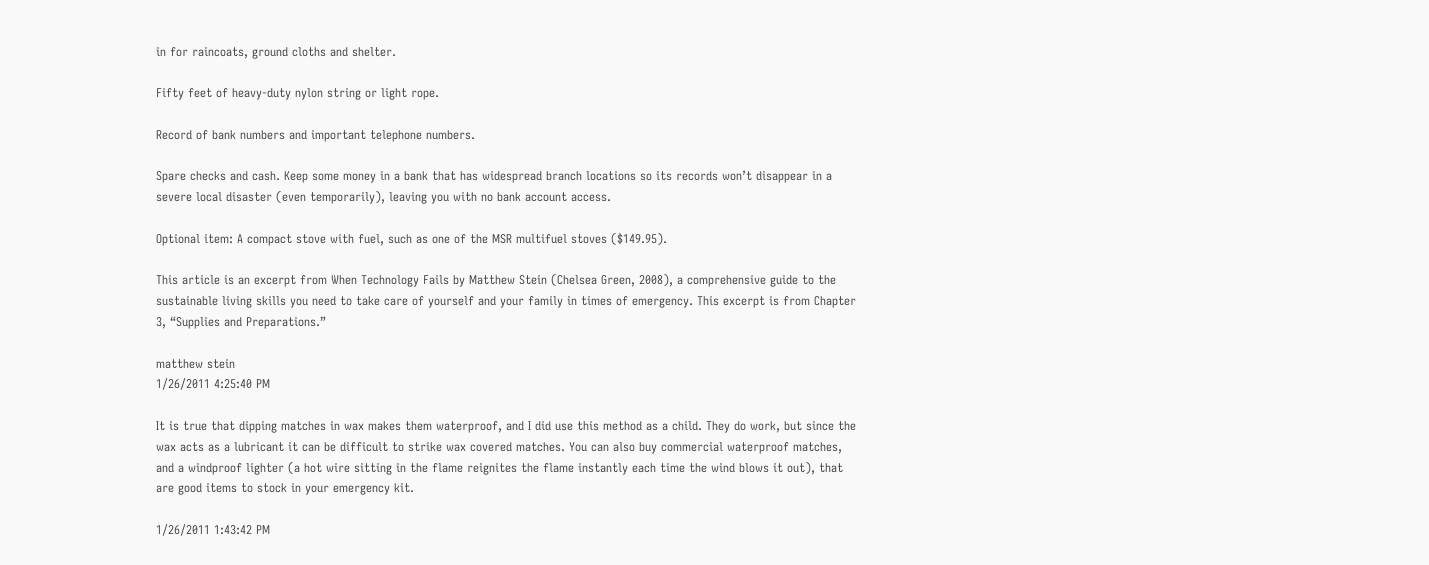in for raincoats, ground cloths and shelter.

Fifty feet of heavy-duty nylon string or light rope.

Record of bank numbers and important telephone numbers.

Spare checks and cash. Keep some money in a bank that has widespread branch locations so its records won’t disappear in a severe local disaster (even temporarily), leaving you with no bank account access.

Optional item: A compact stove with fuel, such as one of the MSR multifuel stoves ($149.95).

This article is an excerpt from When Technology Fails by Matthew Stein (Chelsea Green, 2008), a comprehensive guide to the sustainable living skills you need to take care of yourself and your family in times of emergency. This excerpt is from Chapter 3, “Supplies and Preparations.”

matthew stein
1/26/2011 4:25:40 PM

It is true that dipping matches in wax makes them waterproof, and I did use this method as a child. They do work, but since the wax acts as a lubricant it can be difficult to strike wax covered matches. You can also buy commercial waterproof matches, and a windproof lighter (a hot wire sitting in the flame reignites the flame instantly each time the wind blows it out), that are good items to stock in your emergency kit.

1/26/2011 1:43:42 PM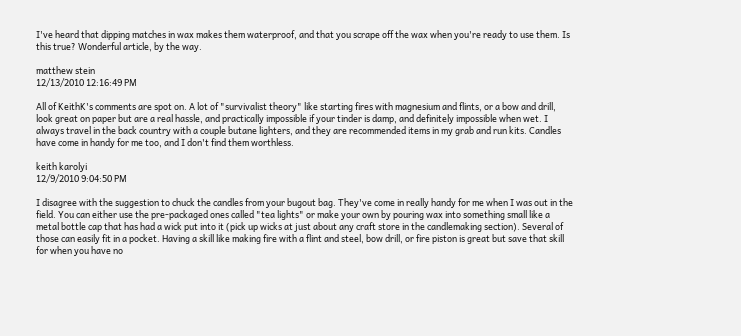I've heard that dipping matches in wax makes them waterproof, and that you scrape off the wax when you're ready to use them. Is this true? Wonderful article, by the way.

matthew stein
12/13/2010 12:16:49 PM

All of KeithK's comments are spot on. A lot of "survivalist theory" like starting fires with magnesium and flints, or a bow and drill, look great on paper but are a real hassle, and practically impossible if your tinder is damp, and definitely impossible when wet. I always travel in the back country with a couple butane lighters, and they are recommended items in my grab and run kits. Candles have come in handy for me too, and I don't find them worthless.

keith karolyi
12/9/2010 9:04:50 PM

I disagree with the suggestion to chuck the candles from your bugout bag. They've come in really handy for me when I was out in the field. You can either use the pre-packaged ones called "tea lights" or make your own by pouring wax into something small like a metal bottle cap that has had a wick put into it (pick up wicks at just about any craft store in the candlemaking section). Several of those can easily fit in a pocket. Having a skill like making fire with a flint and steel, bow drill, or fire piston is great but save that skill for when you have no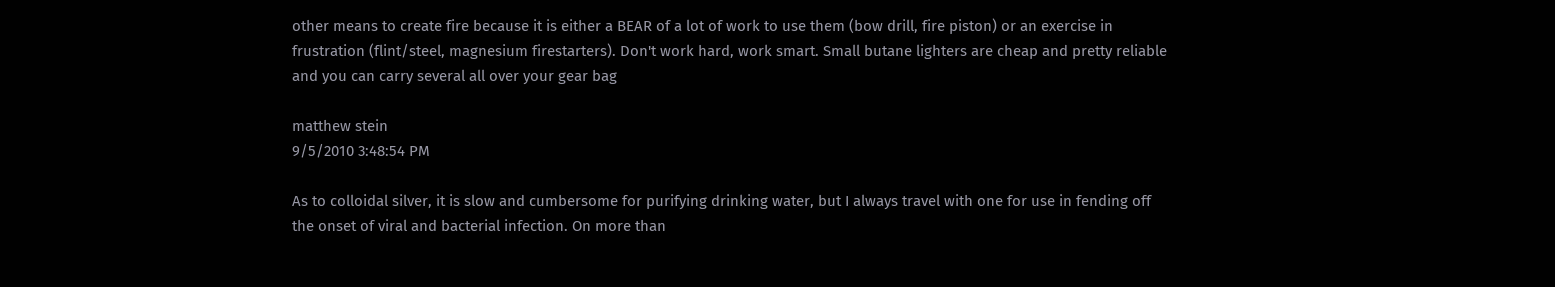other means to create fire because it is either a BEAR of a lot of work to use them (bow drill, fire piston) or an exercise in frustration (flint/steel, magnesium firestarters). Don't work hard, work smart. Small butane lighters are cheap and pretty reliable and you can carry several all over your gear bag

matthew stein
9/5/2010 3:48:54 PM

As to colloidal silver, it is slow and cumbersome for purifying drinking water, but I always travel with one for use in fending off the onset of viral and bacterial infection. On more than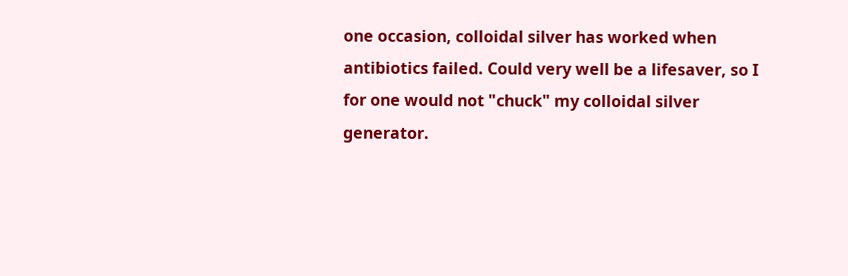one occasion, colloidal silver has worked when antibiotics failed. Could very well be a lifesaver, so I for one would not "chuck" my colloidal silver generator.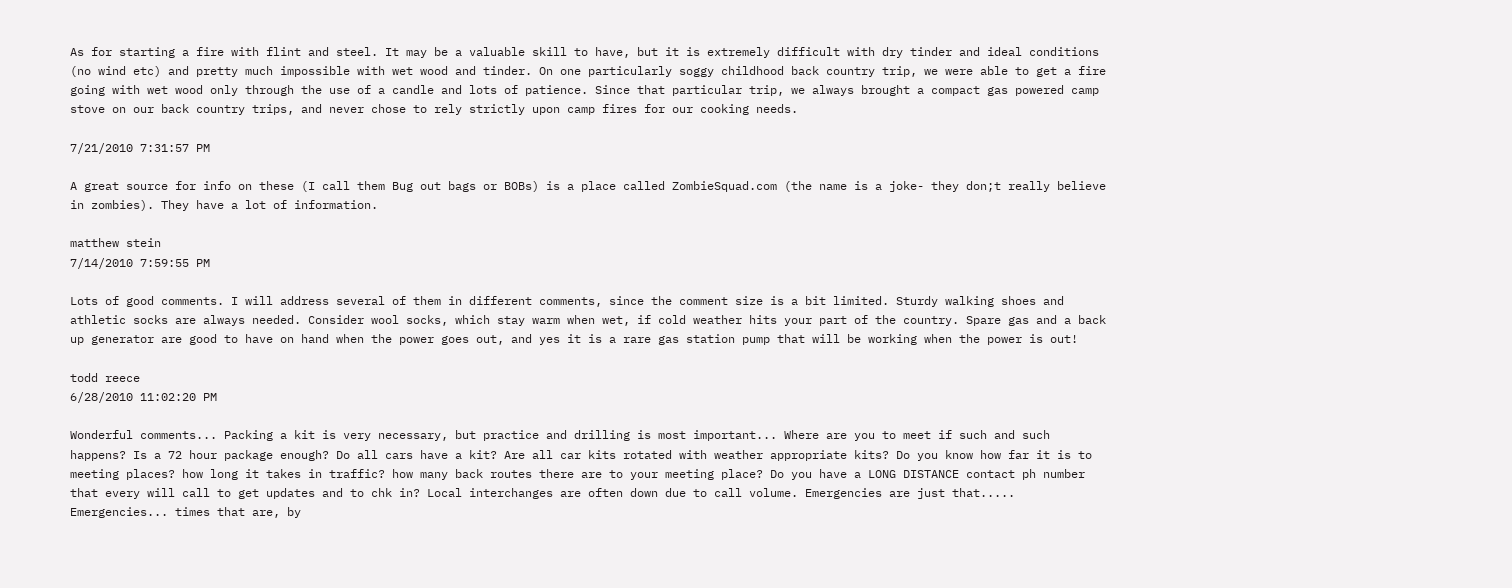As for starting a fire with flint and steel. It may be a valuable skill to have, but it is extremely difficult with dry tinder and ideal conditions (no wind etc) and pretty much impossible with wet wood and tinder. On one particularly soggy childhood back country trip, we were able to get a fire going with wet wood only through the use of a candle and lots of patience. Since that particular trip, we always brought a compact gas powered camp stove on our back country trips, and never chose to rely strictly upon camp fires for our cooking needs.

7/21/2010 7:31:57 PM

A great source for info on these (I call them Bug out bags or BOBs) is a place called ZombieSquad.com (the name is a joke- they don;t really believe in zombies). They have a lot of information.

matthew stein
7/14/2010 7:59:55 PM

Lots of good comments. I will address several of them in different comments, since the comment size is a bit limited. Sturdy walking shoes and athletic socks are always needed. Consider wool socks, which stay warm when wet, if cold weather hits your part of the country. Spare gas and a back up generator are good to have on hand when the power goes out, and yes it is a rare gas station pump that will be working when the power is out!

todd reece
6/28/2010 11:02:20 PM

Wonderful comments... Packing a kit is very necessary, but practice and drilling is most important... Where are you to meet if such and such happens? Is a 72 hour package enough? Do all cars have a kit? Are all car kits rotated with weather appropriate kits? Do you know how far it is to meeting places? how long it takes in traffic? how many back routes there are to your meeting place? Do you have a LONG DISTANCE contact ph number that every will call to get updates and to chk in? Local interchanges are often down due to call volume. Emergencies are just that..... Emergencies... times that are, by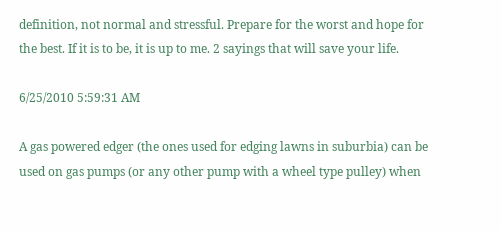definition, not normal and stressful. Prepare for the worst and hope for the best. If it is to be, it is up to me. 2 sayings that will save your life.

6/25/2010 5:59:31 AM

A gas powered edger (the ones used for edging lawns in suburbia) can be used on gas pumps (or any other pump with a wheel type pulley) when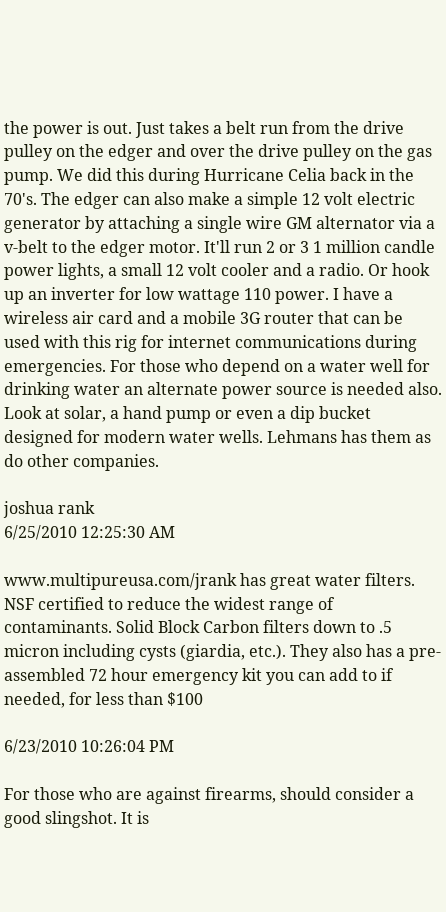the power is out. Just takes a belt run from the drive pulley on the edger and over the drive pulley on the gas pump. We did this during Hurricane Celia back in the 70's. The edger can also make a simple 12 volt electric generator by attaching a single wire GM alternator via a v-belt to the edger motor. It'll run 2 or 3 1 million candle power lights, a small 12 volt cooler and a radio. Or hook up an inverter for low wattage 110 power. I have a wireless air card and a mobile 3G router that can be used with this rig for internet communications during emergencies. For those who depend on a water well for drinking water an alternate power source is needed also. Look at solar, a hand pump or even a dip bucket designed for modern water wells. Lehmans has them as do other companies.

joshua rank
6/25/2010 12:25:30 AM

www.multipureusa.com/jrank has great water filters. NSF certified to reduce the widest range of contaminants. Solid Block Carbon filters down to .5 micron including cysts (giardia, etc.). They also has a pre-assembled 72 hour emergency kit you can add to if needed, for less than $100

6/23/2010 10:26:04 PM

For those who are against firearms, should consider a good slingshot. It is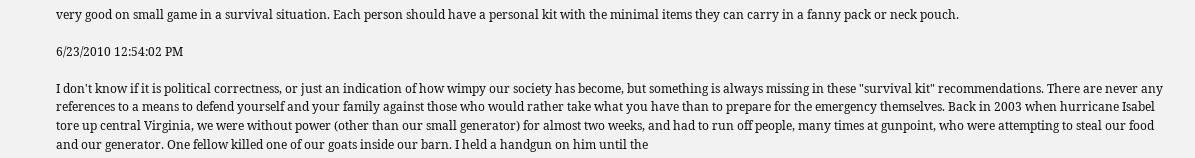very good on small game in a survival situation. Each person should have a personal kit with the minimal items they can carry in a fanny pack or neck pouch.

6/23/2010 12:54:02 PM

I don't know if it is political correctness, or just an indication of how wimpy our society has become, but something is always missing in these "survival kit" recommendations. There are never any references to a means to defend yourself and your family against those who would rather take what you have than to prepare for the emergency themselves. Back in 2003 when hurricane Isabel tore up central Virginia, we were without power (other than our small generator) for almost two weeks, and had to run off people, many times at gunpoint, who were attempting to steal our food and our generator. One fellow killed one of our goats inside our barn. I held a handgun on him until the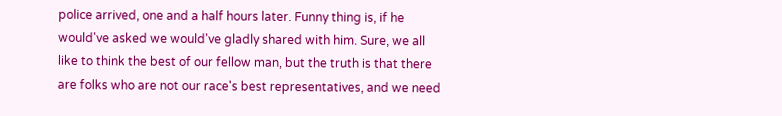police arrived, one and a half hours later. Funny thing is, if he would've asked we would've gladly shared with him. Sure, we all like to think the best of our fellow man, but the truth is that there are folks who are not our race's best representatives, and we need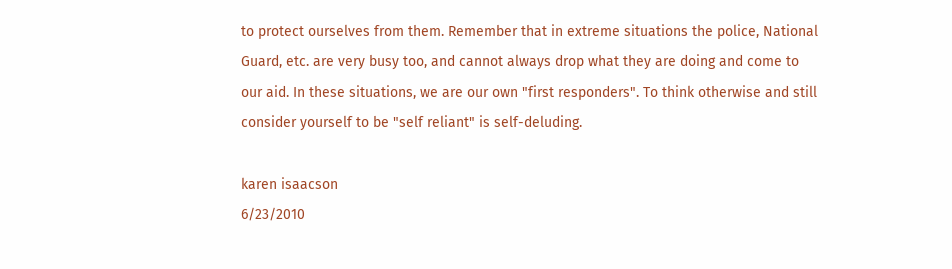to protect ourselves from them. Remember that in extreme situations the police, National Guard, etc. are very busy too, and cannot always drop what they are doing and come to our aid. In these situations, we are our own "first responders". To think otherwise and still consider yourself to be "self reliant" is self-deluding.

karen isaacson
6/23/2010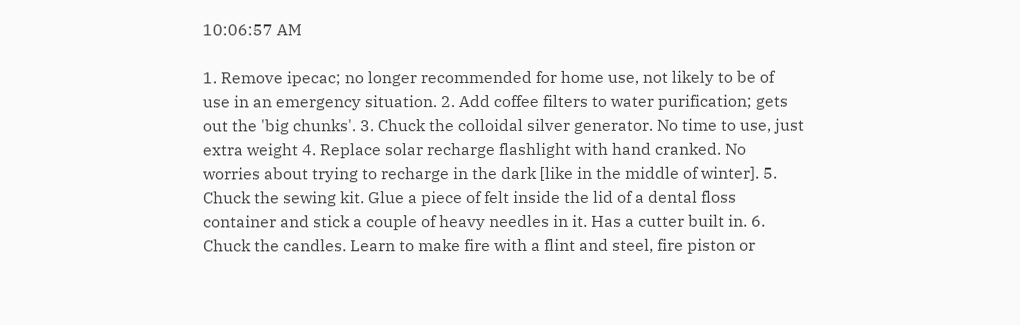10:06:57 AM

1. Remove ipecac; no longer recommended for home use, not likely to be of use in an emergency situation. 2. Add coffee filters to water purification; gets out the 'big chunks'. 3. Chuck the colloidal silver generator. No time to use, just extra weight 4. Replace solar recharge flashlight with hand cranked. No worries about trying to recharge in the dark [like in the middle of winter]. 5. Chuck the sewing kit. Glue a piece of felt inside the lid of a dental floss container and stick a couple of heavy needles in it. Has a cutter built in. 6. Chuck the candles. Learn to make fire with a flint and steel, fire piston or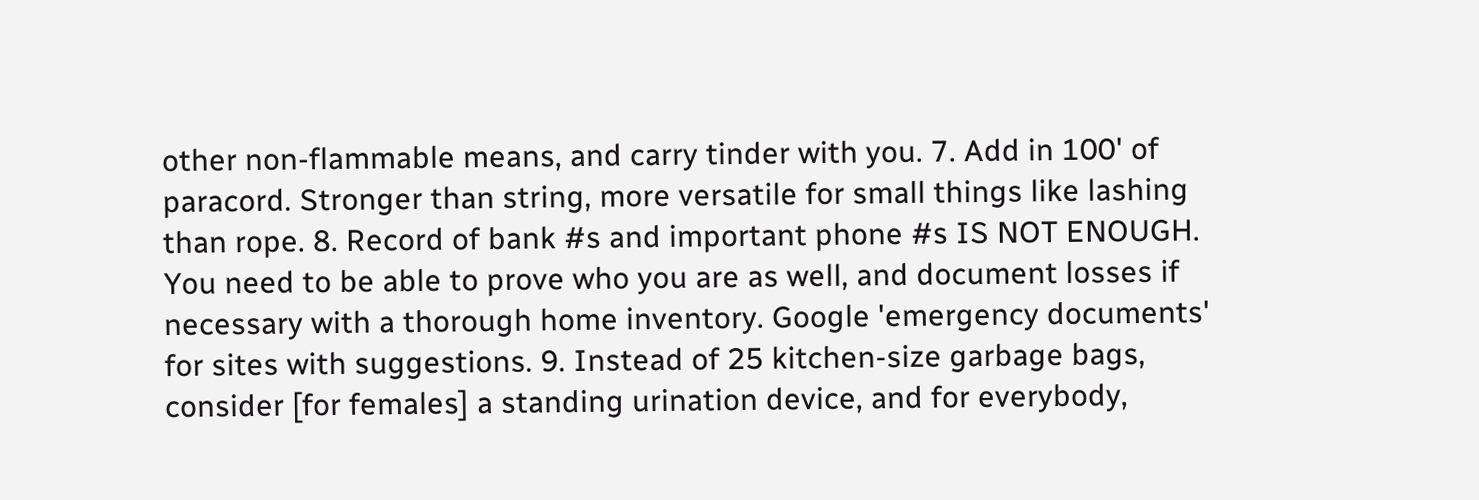other non-flammable means, and carry tinder with you. 7. Add in 100' of paracord. Stronger than string, more versatile for small things like lashing than rope. 8. Record of bank #s and important phone #s IS NOT ENOUGH. You need to be able to prove who you are as well, and document losses if necessary with a thorough home inventory. Google 'emergency documents' for sites with suggestions. 9. Instead of 25 kitchen-size garbage bags, consider [for females] a standing urination device, and for everybody,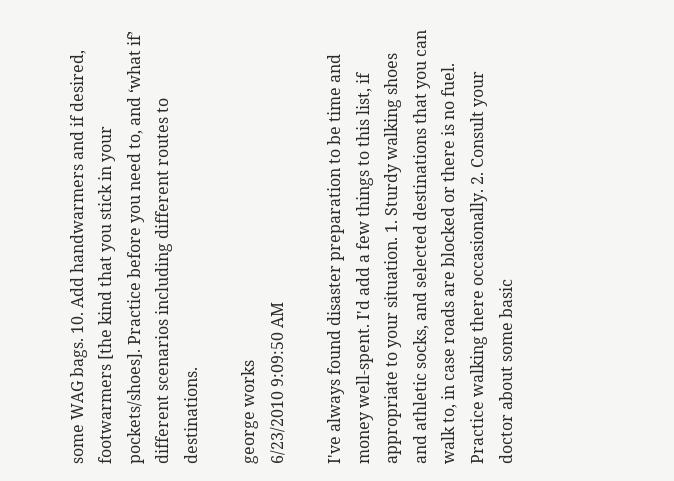some WAG bags. 10. Add handwarmers and if desired, footwarmers [the kind that you stick in your pockets/shoes]. Practice before you need to, and ‘what if’ different scenarios including different routes to destinations.

george works
6/23/2010 9:09:50 AM

I've always found disaster preparation to be time and money well-spent. I'd add a few things to this list, if appropriate to your situation. 1. Sturdy walking shoes and athletic socks, and selected destinations that you can walk to, in case roads are blocked or there is no fuel. Practice walking there occasionally. 2. Consult your doctor about some basic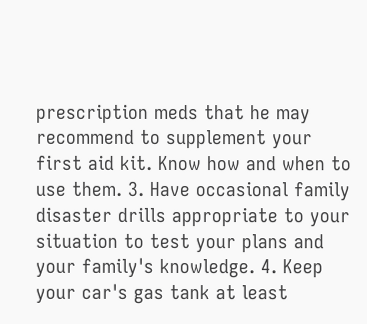prescription meds that he may recommend to supplement your first aid kit. Know how and when to use them. 3. Have occasional family disaster drills appropriate to your situation to test your plans and your family's knowledge. 4. Keep your car's gas tank at least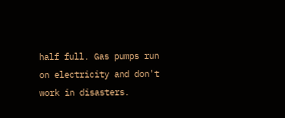half full. Gas pumps run on electricity and don't work in disasters.